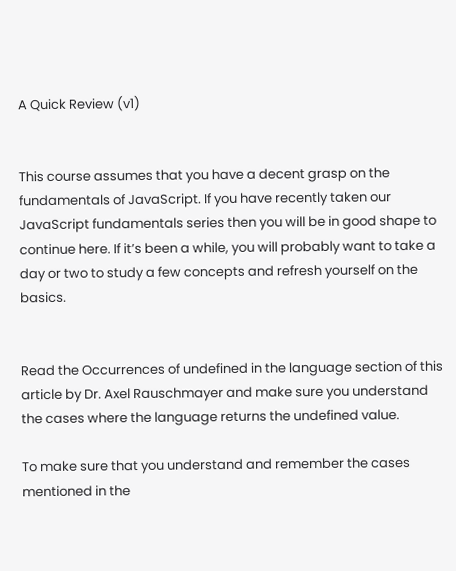A Quick Review (v1)


This course assumes that you have a decent grasp on the fundamentals of JavaScript. If you have recently taken our JavaScript fundamentals series then you will be in good shape to continue here. If it’s been a while, you will probably want to take a day or two to study a few concepts and refresh yourself on the basics.


Read the Occurrences of undefined in the language section of this article by Dr. Axel Rauschmayer and make sure you understand the cases where the language returns the undefined value.

To make sure that you understand and remember the cases mentioned in the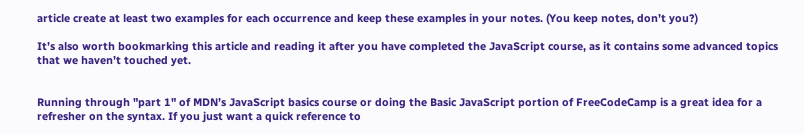article create at least two examples for each occurrence and keep these examples in your notes. (You keep notes, don’t you?)

It’s also worth bookmarking this article and reading it after you have completed the JavaScript course, as it contains some advanced topics that we haven’t touched yet.


Running through "part 1" of MDN’s JavaScript basics course or doing the Basic JavaScript portion of FreeCodeCamp is a great idea for a refresher on the syntax. If you just want a quick reference to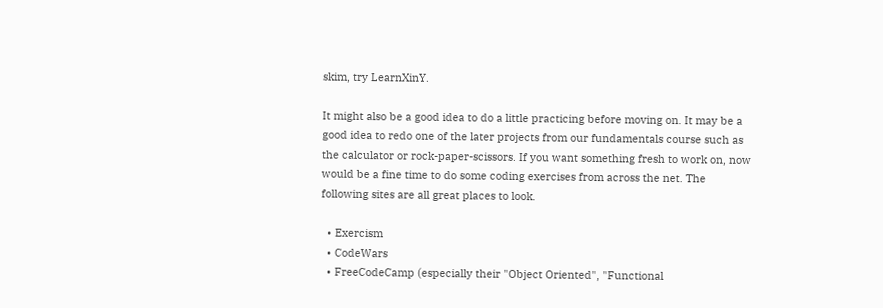skim, try LearnXinY.

It might also be a good idea to do a little practicing before moving on. It may be a good idea to redo one of the later projects from our fundamentals course such as the calculator or rock-paper-scissors. If you want something fresh to work on, now would be a fine time to do some coding exercises from across the net. The following sites are all great places to look.

  • Exercism
  • CodeWars
  • FreeCodeCamp (especially their "Object Oriented", "Functional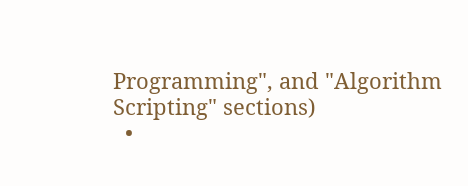Programming", and "Algorithm Scripting" sections)
  •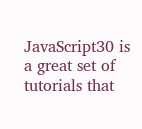JavaScript30 is a great set of tutorials that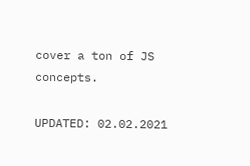cover a ton of JS concepts.

UPDATED: 02.02.2021